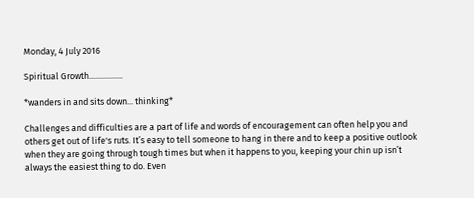Monday, 4 July 2016

Spiritual Growth.................

*wanders in and sits down... thinking*

Challenges and difficulties are a part of life and words of encouragement can often help you and others get out of life's ruts. It’s easy to tell someone to hang in there and to keep a positive outlook when they are going through tough times but when it happens to you, keeping your chin up isn’t always the easiest thing to do. Even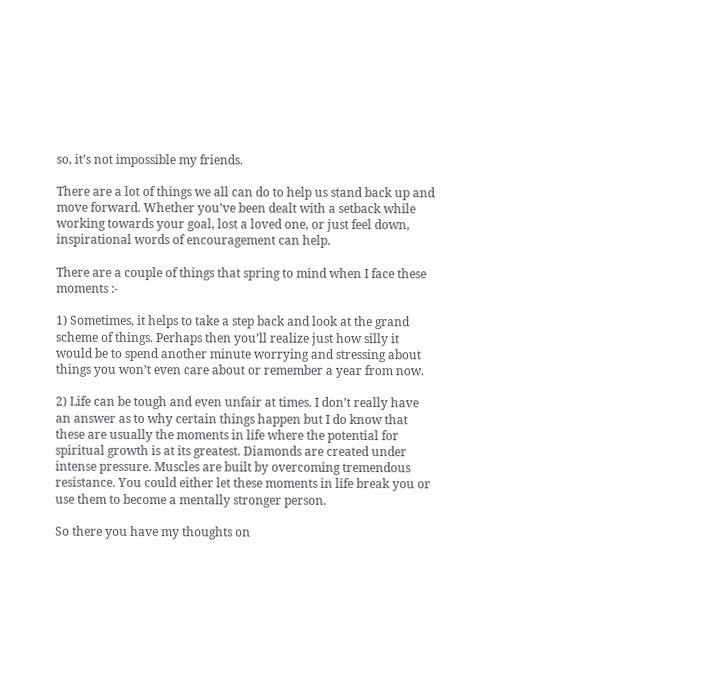so, it’s not impossible my friends.

There are a lot of things we all can do to help us stand back up and move forward. Whether you’ve been dealt with a setback while working towards your goal, lost a loved one, or just feel down, inspirational words of encouragement can help.

There are a couple of things that spring to mind when I face these moments :-

1) Sometimes, it helps to take a step back and look at the grand scheme of things. Perhaps then you’ll realize just how silly it would be to spend another minute worrying and stressing about things you won’t even care about or remember a year from now.

2) Life can be tough and even unfair at times. I don’t really have an answer as to why certain things happen but I do know that these are usually the moments in life where the potential for spiritual growth is at its greatest. Diamonds are created under intense pressure. Muscles are built by overcoming tremendous resistance. You could either let these moments in life break you or use them to become a mentally stronger person.

So there you have my thoughts on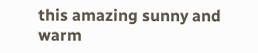this amazing sunny and warm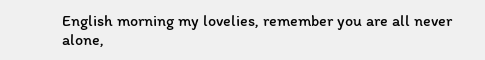English morning my lovelies, remember you are all never alone,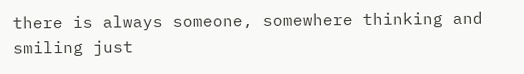there is always someone, somewhere thinking and smiling just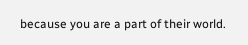because you are a part of their world.